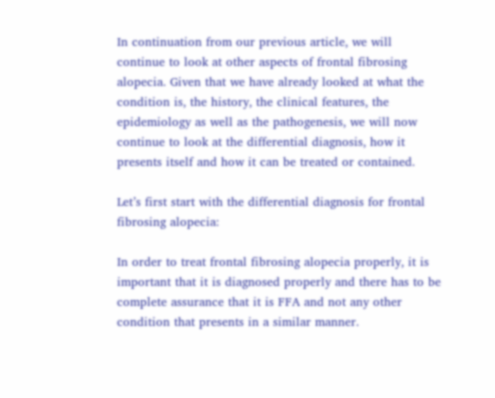In continuation from our previous article, we will continue to look at other aspects of frontal fibrosing alopecia. Given that we have already looked at what the condition is, the history, the clinical features, the epidemiology as well as the pathogenesis, we will now continue to look at the differential diagnosis, how it presents itself and how it can be treated or contained.

Let’s first start with the differential diagnosis for frontal fibrosing alopecia:

In order to treat frontal fibrosing alopecia properly, it is important that it is diagnosed properly and there has to be complete assurance that it is FFA and not any other condition that presents in a similar manner.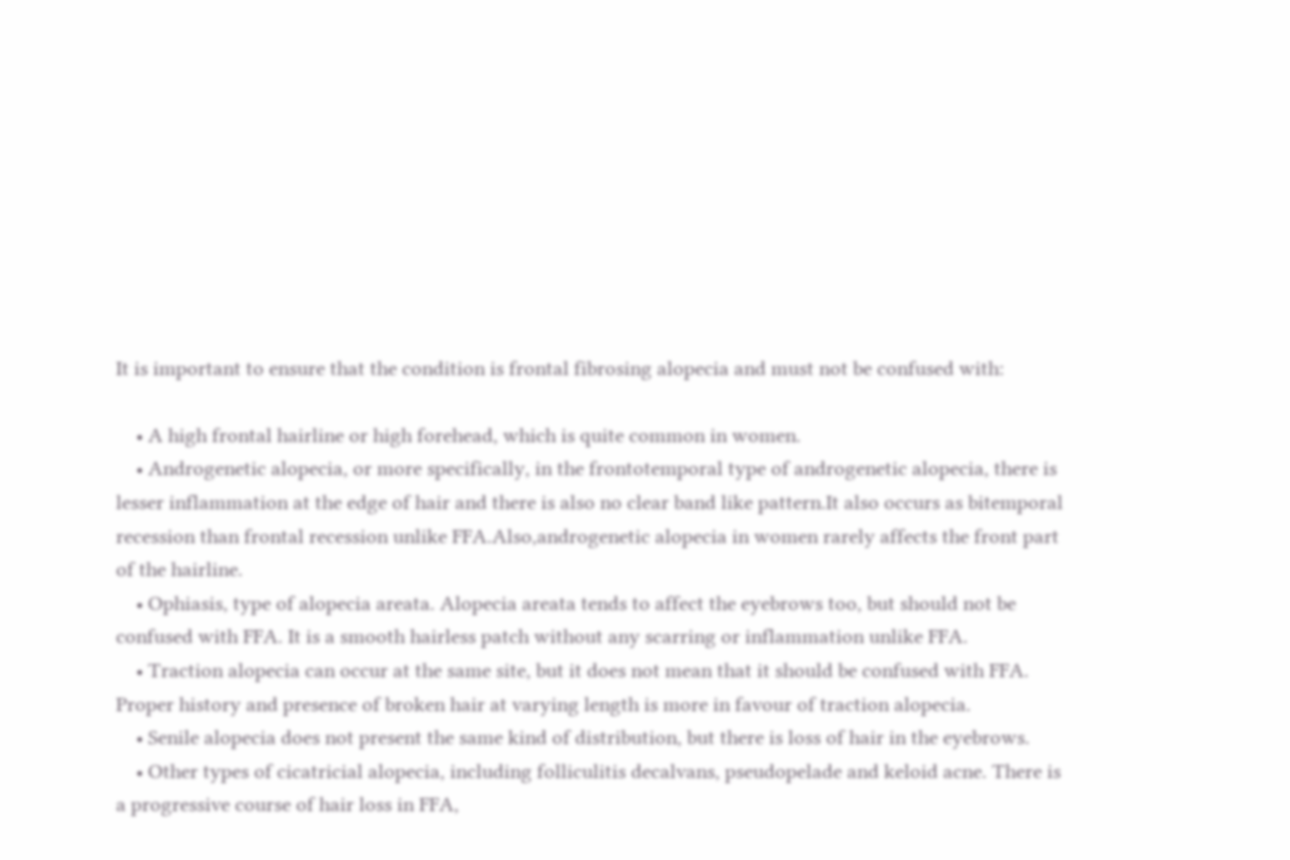It is important to ensure that the condition is frontal fibrosing alopecia and must not be confused with:

    • A high frontal hairline or high forehead, which is quite common in women.
    • Androgenetic alopecia, or more specifically, in the frontotemporal type of androgenetic alopecia, there is lesser inflammation at the edge of hair and there is also no clear band like pattern.It also occurs as bitemporal recession than frontal recession unlike FFA.Also,androgenetic alopecia in women rarely affects the front part of the hairline.
    • Ophiasis, type of alopecia areata. Alopecia areata tends to affect the eyebrows too, but should not be confused with FFA. It is a smooth hairless patch without any scarring or inflammation unlike FFA.
    • Traction alopecia can occur at the same site, but it does not mean that it should be confused with FFA. Proper history and presence of broken hair at varying length is more in favour of traction alopecia.
    • Senile alopecia does not present the same kind of distribution, but there is loss of hair in the eyebrows.
    • Other types of cicatricial alopecia, including folliculitis decalvans, pseudopelade and keloid acne. There is a progressive course of hair loss in FFA,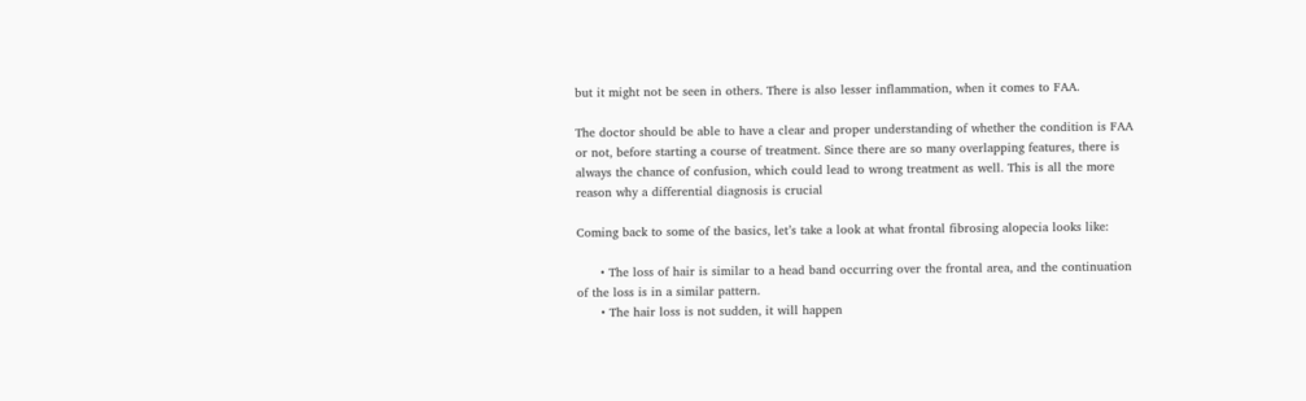but it might not be seen in others. There is also lesser inflammation, when it comes to FAA.

The doctor should be able to have a clear and proper understanding of whether the condition is FAA or not, before starting a course of treatment. Since there are so many overlapping features, there is always the chance of confusion, which could lead to wrong treatment as well. This is all the more reason why a differential diagnosis is crucial

Coming back to some of the basics, let’s take a look at what frontal fibrosing alopecia looks like:

      • The loss of hair is similar to a head band occurring over the frontal area, and the continuation of the loss is in a similar pattern.
      • The hair loss is not sudden, it will happen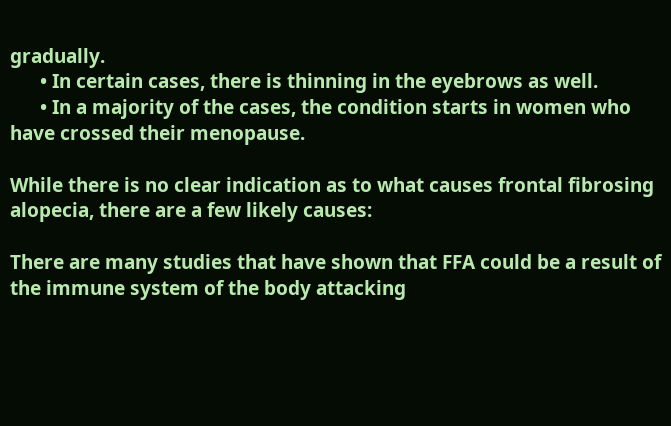gradually.
      • In certain cases, there is thinning in the eyebrows as well.
      • In a majority of the cases, the condition starts in women who have crossed their menopause.

While there is no clear indication as to what causes frontal fibrosing alopecia, there are a few likely causes:

There are many studies that have shown that FFA could be a result of the immune system of the body attacking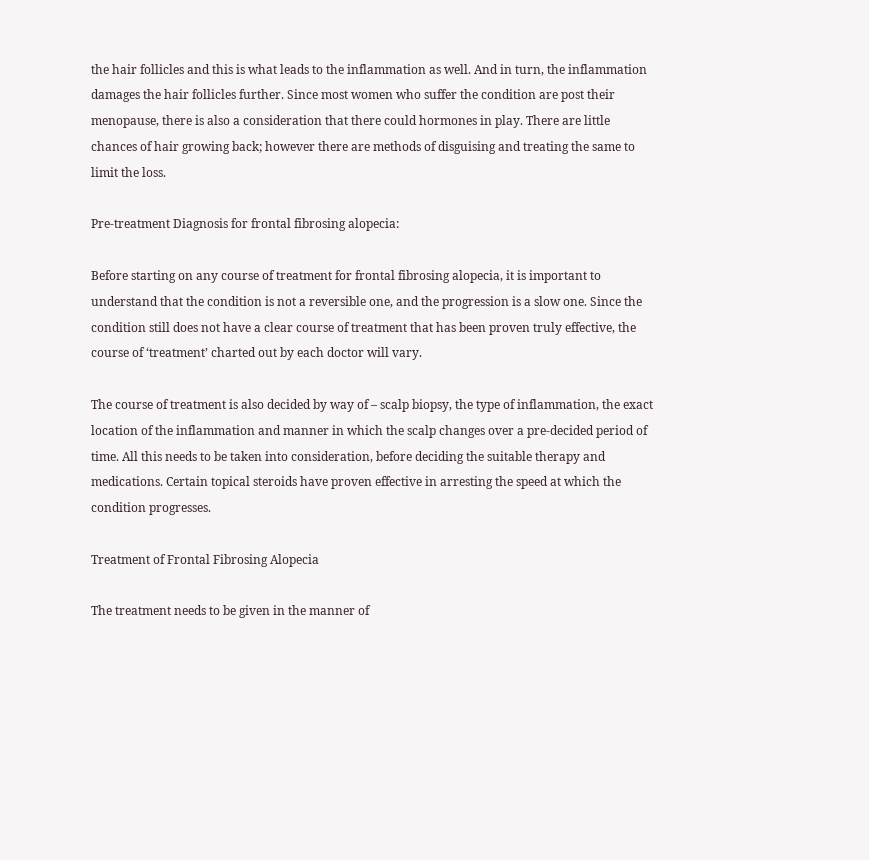the hair follicles and this is what leads to the inflammation as well. And in turn, the inflammation damages the hair follicles further. Since most women who suffer the condition are post their menopause, there is also a consideration that there could hormones in play. There are little chances of hair growing back; however there are methods of disguising and treating the same to limit the loss.

Pre-treatment Diagnosis for frontal fibrosing alopecia:

Before starting on any course of treatment for frontal fibrosing alopecia, it is important to understand that the condition is not a reversible one, and the progression is a slow one. Since the condition still does not have a clear course of treatment that has been proven truly effective, the course of ‘treatment’ charted out by each doctor will vary.

The course of treatment is also decided by way of – scalp biopsy, the type of inflammation, the exact location of the inflammation and manner in which the scalp changes over a pre-decided period of time. All this needs to be taken into consideration, before deciding the suitable therapy and medications. Certain topical steroids have proven effective in arresting the speed at which the condition progresses.

Treatment of Frontal Fibrosing Alopecia

The treatment needs to be given in the manner of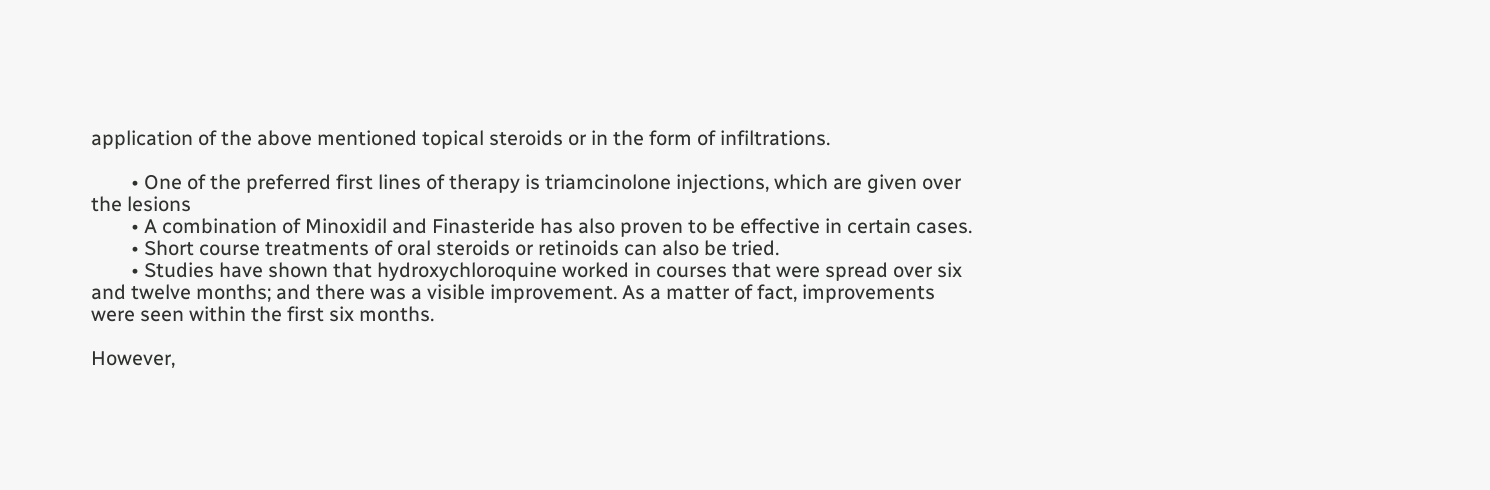application of the above mentioned topical steroids or in the form of infiltrations.

        • One of the preferred first lines of therapy is triamcinolone injections, which are given over the lesions
        • A combination of Minoxidil and Finasteride has also proven to be effective in certain cases.
        • Short course treatments of oral steroids or retinoids can also be tried.
        • Studies have shown that hydroxychloroquine worked in courses that were spread over six and twelve months; and there was a visible improvement. As a matter of fact, improvements were seen within the first six months.

However,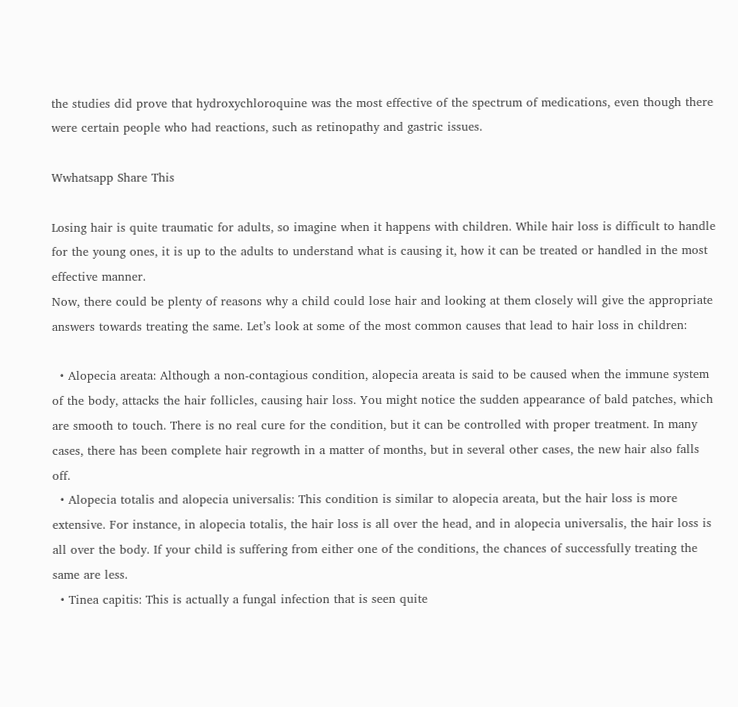the studies did prove that hydroxychloroquine was the most effective of the spectrum of medications, even though there were certain people who had reactions, such as retinopathy and gastric issues.

Wwhatsapp Share This

Losing hair is quite traumatic for adults, so imagine when it happens with children. While hair loss is difficult to handle for the young ones, it is up to the adults to understand what is causing it, how it can be treated or handled in the most effective manner.
Now, there could be plenty of reasons why a child could lose hair and looking at them closely will give the appropriate answers towards treating the same. Let’s look at some of the most common causes that lead to hair loss in children:

  • Alopecia areata: Although a non-contagious condition, alopecia areata is said to be caused when the immune system of the body, attacks the hair follicles, causing hair loss. You might notice the sudden appearance of bald patches, which are smooth to touch. There is no real cure for the condition, but it can be controlled with proper treatment. In many cases, there has been complete hair regrowth in a matter of months, but in several other cases, the new hair also falls off.
  • Alopecia totalis and alopecia universalis: This condition is similar to alopecia areata, but the hair loss is more extensive. For instance, in alopecia totalis, the hair loss is all over the head, and in alopecia universalis, the hair loss is all over the body. If your child is suffering from either one of the conditions, the chances of successfully treating the same are less.
  • Tinea capitis: This is actually a fungal infection that is seen quite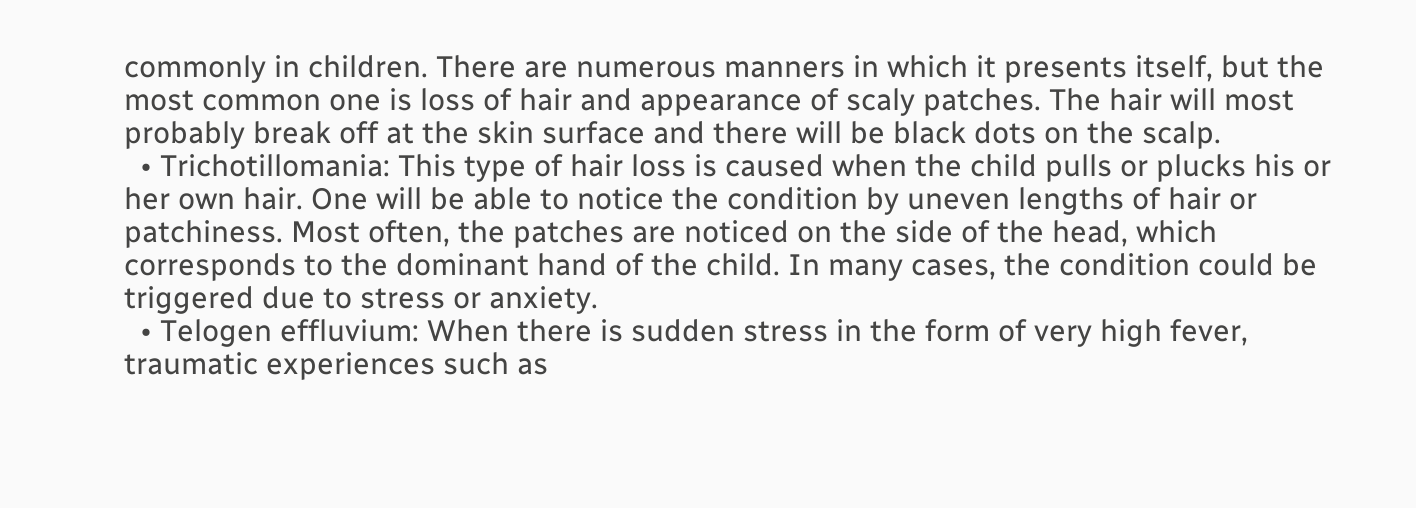commonly in children. There are numerous manners in which it presents itself, but the most common one is loss of hair and appearance of scaly patches. The hair will most probably break off at the skin surface and there will be black dots on the scalp.
  • Trichotillomania: This type of hair loss is caused when the child pulls or plucks his or her own hair. One will be able to notice the condition by uneven lengths of hair or patchiness. Most often, the patches are noticed on the side of the head, which corresponds to the dominant hand of the child. In many cases, the condition could be triggered due to stress or anxiety.
  • Telogen effluvium: When there is sudden stress in the form of very high fever, traumatic experiences such as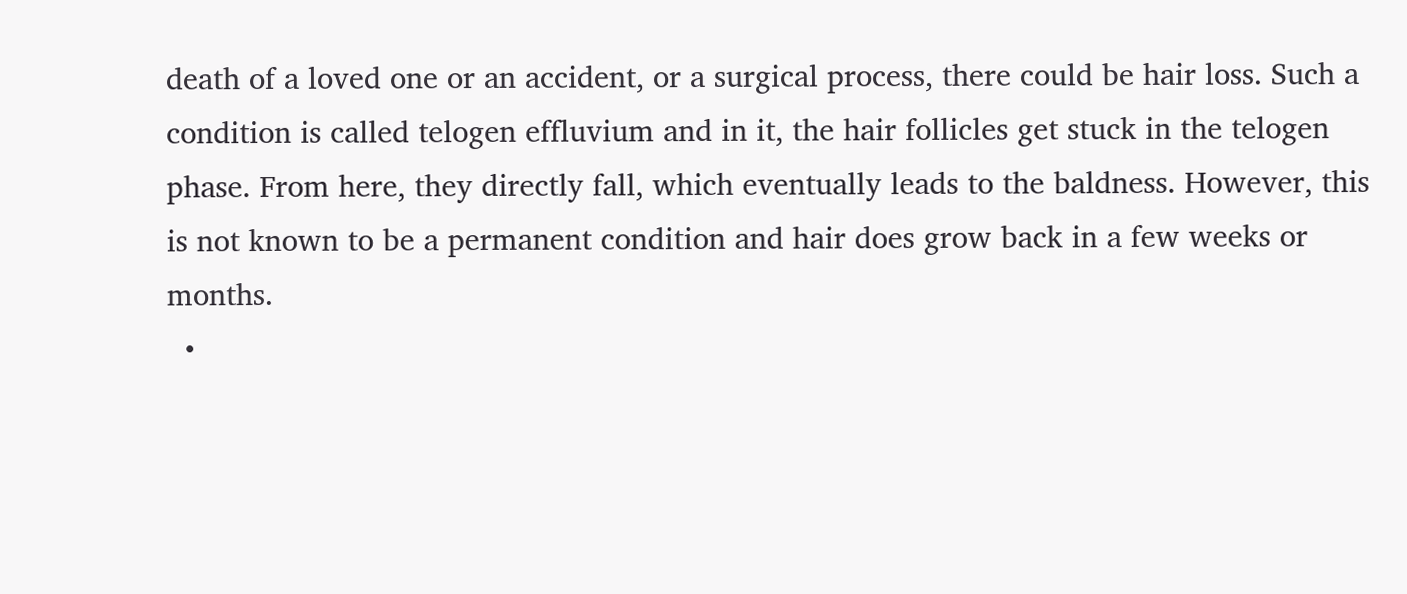death of a loved one or an accident, or a surgical process, there could be hair loss. Such a condition is called telogen effluvium and in it, the hair follicles get stuck in the telogen phase. From here, they directly fall, which eventually leads to the baldness. However, this is not known to be a permanent condition and hair does grow back in a few weeks or months.
  •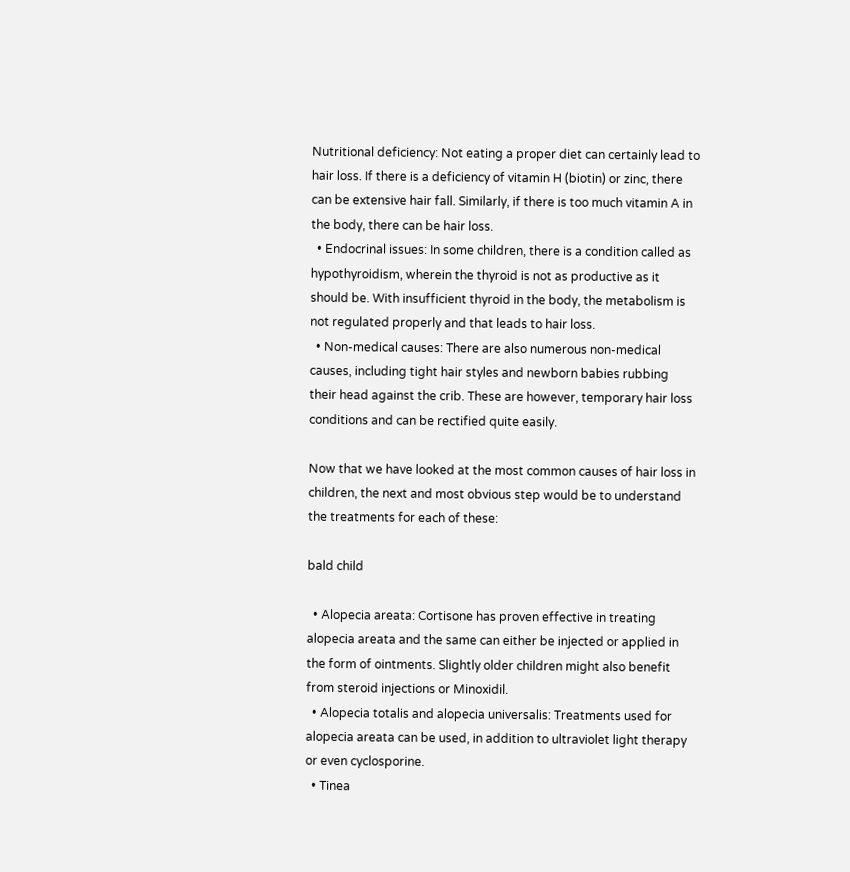Nutritional deficiency: Not eating a proper diet can certainly lead to hair loss. If there is a deficiency of vitamin H (biotin) or zinc, there can be extensive hair fall. Similarly, if there is too much vitamin A in the body, there can be hair loss.
  • Endocrinal issues: In some children, there is a condition called as hypothyroidism, wherein the thyroid is not as productive as it should be. With insufficient thyroid in the body, the metabolism is not regulated properly and that leads to hair loss.
  • Non-medical causes: There are also numerous non-medical causes, including tight hair styles and newborn babies rubbing their head against the crib. These are however, temporary hair loss conditions and can be rectified quite easily.

Now that we have looked at the most common causes of hair loss in children, the next and most obvious step would be to understand the treatments for each of these:

bald child

  • Alopecia areata: Cortisone has proven effective in treating alopecia areata and the same can either be injected or applied in the form of ointments. Slightly older children might also benefit from steroid injections or Minoxidil.
  • Alopecia totalis and alopecia universalis: Treatments used for alopecia areata can be used, in addition to ultraviolet light therapy or even cyclosporine.
  • Tinea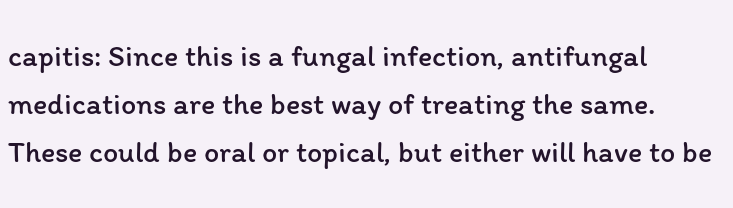capitis: Since this is a fungal infection, antifungal medications are the best way of treating the same. These could be oral or topical, but either will have to be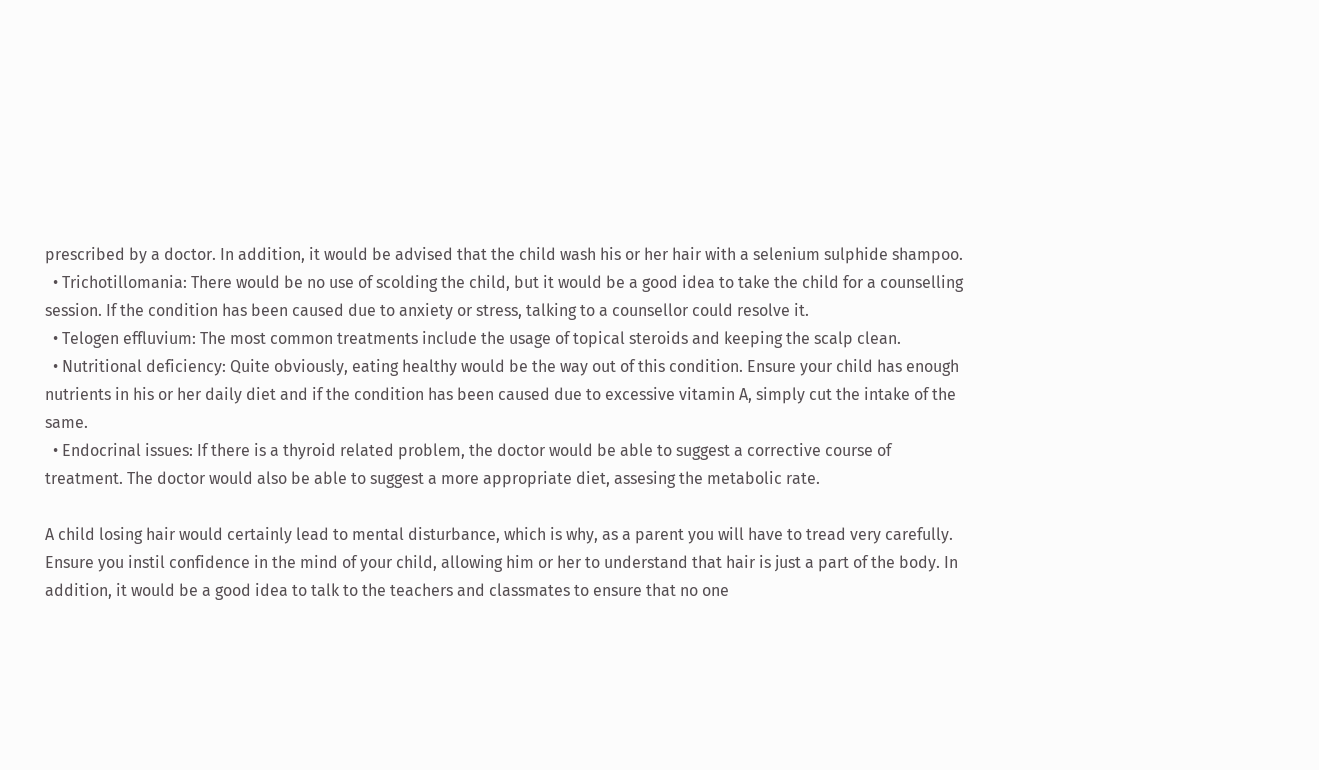prescribed by a doctor. In addition, it would be advised that the child wash his or her hair with a selenium sulphide shampoo.
  • Trichotillomania: There would be no use of scolding the child, but it would be a good idea to take the child for a counselling session. If the condition has been caused due to anxiety or stress, talking to a counsellor could resolve it.
  • Telogen effluvium: The most common treatments include the usage of topical steroids and keeping the scalp clean.
  • Nutritional deficiency: Quite obviously, eating healthy would be the way out of this condition. Ensure your child has enough nutrients in his or her daily diet and if the condition has been caused due to excessive vitamin A, simply cut the intake of the same.
  • Endocrinal issues: If there is a thyroid related problem, the doctor would be able to suggest a corrective course of treatment. The doctor would also be able to suggest a more appropriate diet, assesing the metabolic rate.

A child losing hair would certainly lead to mental disturbance, which is why, as a parent you will have to tread very carefully. Ensure you instil confidence in the mind of your child, allowing him or her to understand that hair is just a part of the body. In addition, it would be a good idea to talk to the teachers and classmates to ensure that no one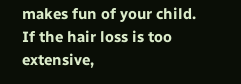makes fun of your child. If the hair loss is too extensive,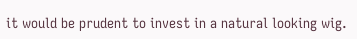it would be prudent to invest in a natural looking wig.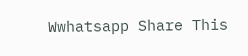Wwhatsapp Share This